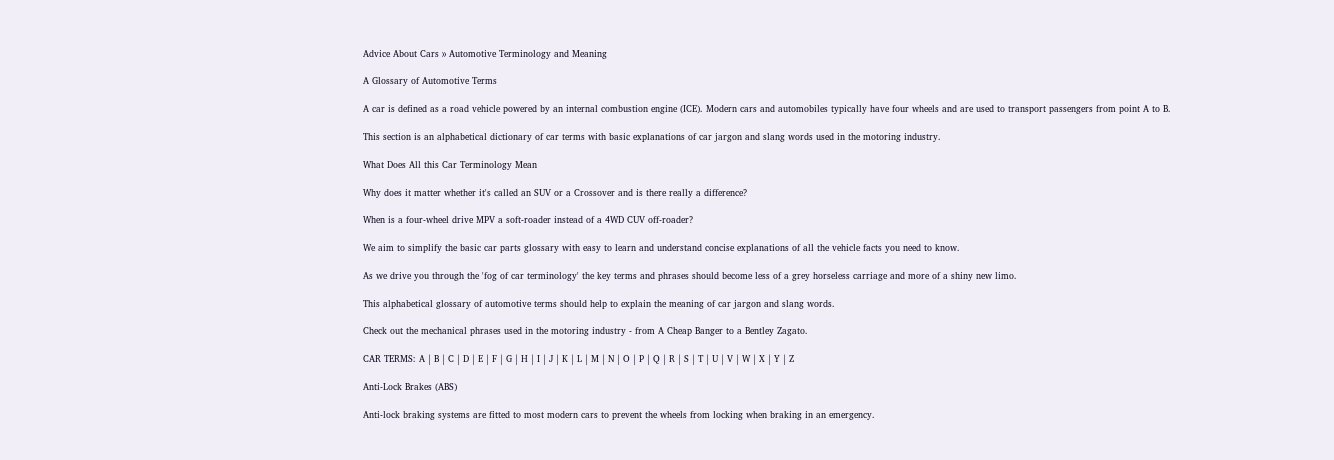Advice About Cars ›› Automotive Terminology and Meaning

A Glossary of Automotive Terms

A car is defined as a road vehicle powered by an internal combustion engine (ICE). Modern cars and automobiles typically have four wheels and are used to transport passengers from point A to B.

This section is an alphabetical dictionary of car terms with basic explanations of car jargon and slang words used in the motoring industry.

What Does All this Car Terminology Mean

Why does it matter whether it's called an SUV or a Crossover and is there really a difference?

When is a four-wheel drive MPV a soft-roader instead of a 4WD CUV off-roader?

We aim to simplify the basic car parts glossary with easy to learn and understand concise explanations of all the vehicle facts you need to know.

As we drive you through the 'fog of car terminology' the key terms and phrases should become less of a grey horseless carriage and more of a shiny new limo.

This alphabetical glossary of automotive terms should help to explain the meaning of car jargon and slang words.

Check out the mechanical phrases used in the motoring industry - from A Cheap Banger to a Bentley Zagato.

CAR TERMS: A | B | C | D | E | F | G | H | I | J | K | L | M | N | O | P | Q | R | S | T | U | V | W | X | Y | Z

Anti-Lock Brakes (ABS)

Anti-lock braking systems are fitted to most modern cars to prevent the wheels from locking when braking in an emergency.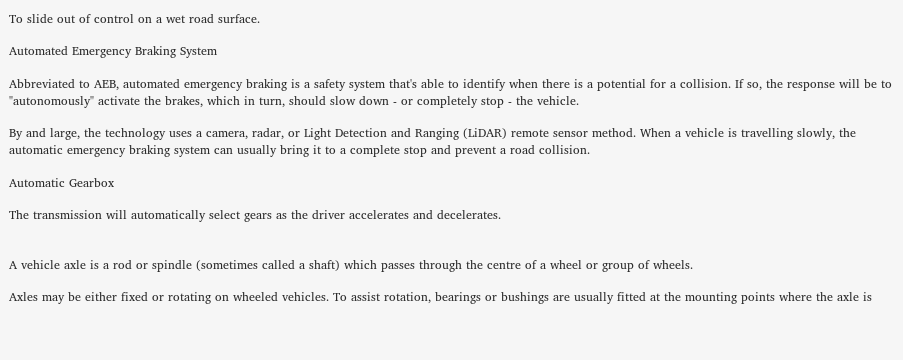To slide out of control on a wet road surface.

Automated Emergency Braking System

Abbreviated to AEB, automated emergency braking is a safety system that's able to identify when there is a potential for a collision. If so, the response will be to "autonomously" activate the brakes, which in turn, should slow down - or completely stop - the vehicle.

By and large, the technology uses a camera, radar, or Light Detection and Ranging (LiDAR) remote sensor method. When a vehicle is travelling slowly, the automatic emergency braking system can usually bring it to a complete stop and prevent a road collision.

Automatic Gearbox

The transmission will automatically select gears as the driver accelerates and decelerates.


A vehicle axle is a rod or spindle (sometimes called a shaft) which passes through the centre of a wheel or group of wheels.

Axles may be either fixed or rotating on wheeled vehicles. To assist rotation, bearings or bushings are usually fitted at the mounting points where the axle is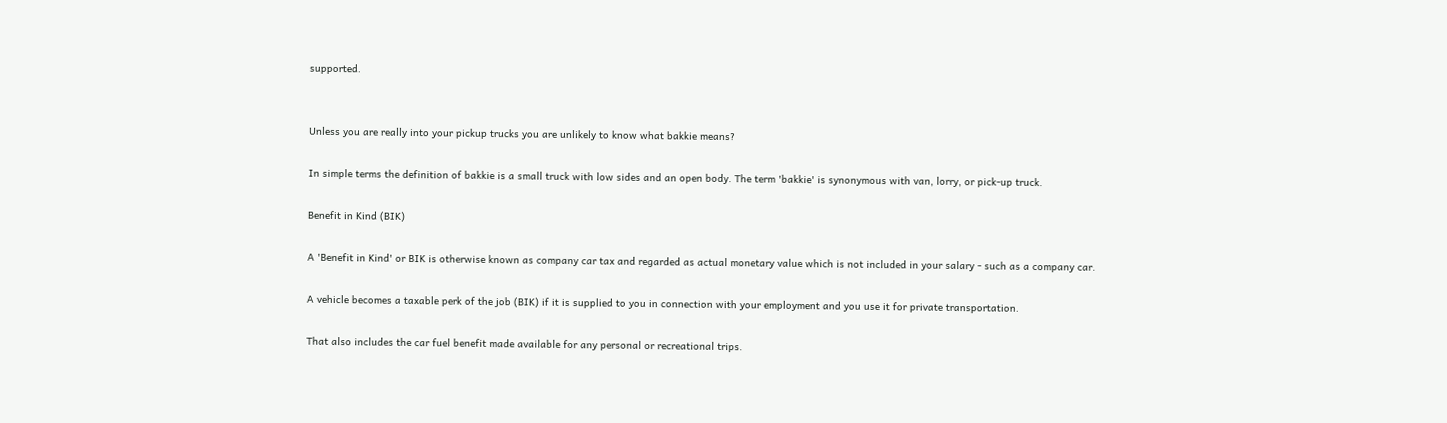supported.


Unless you are really into your pickup trucks you are unlikely to know what bakkie means?

In simple terms the definition of bakkie is a small truck with low sides and an open body. The term 'bakkie' is synonymous with van, lorry, or pick-up truck.

Benefit in Kind (BIK)

A 'Benefit in Kind' or BIK is otherwise known as company car tax and regarded as actual monetary value which is not included in your salary - such as a company car.

A vehicle becomes a taxable perk of the job (BIK) if it is supplied to you in connection with your employment and you use it for private transportation.

That also includes the car fuel benefit made available for any personal or recreational trips.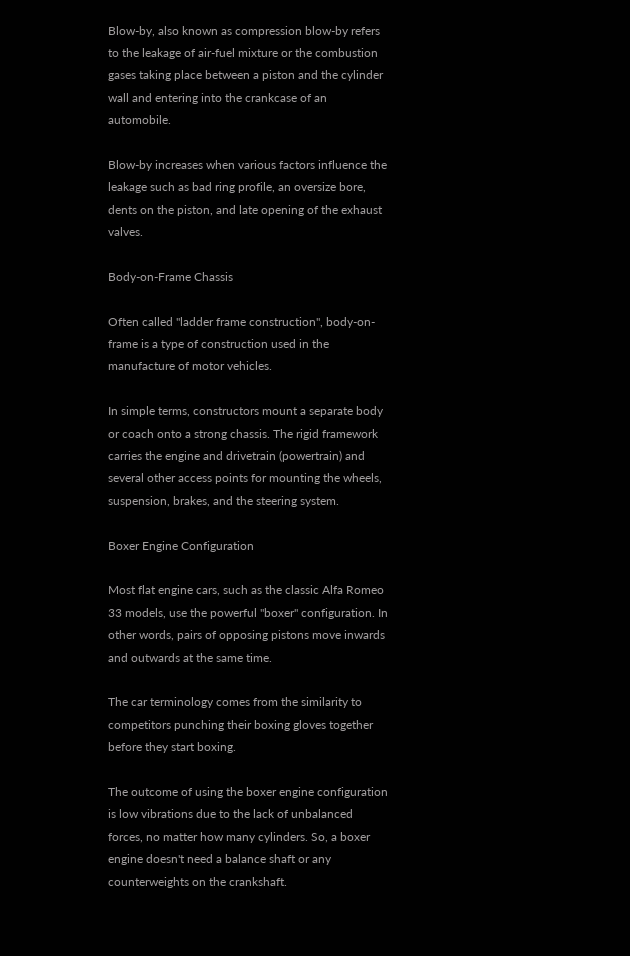Blow-by, also known as compression blow-by refers to the leakage of air-fuel mixture or the combustion gases taking place between a piston and the cylinder wall and entering into the crankcase of an automobile.

Blow-by increases when various factors influence the leakage such as bad ring profile, an oversize bore, dents on the piston, and late opening of the exhaust valves.

Body-on-Frame Chassis

Often called "ladder frame construction", body-on-frame is a type of construction used in the manufacture of motor vehicles.

In simple terms, constructors mount a separate body or coach onto a strong chassis. The rigid framework carries the engine and drivetrain (powertrain) and several other access points for mounting the wheels, suspension, brakes, and the steering system.

Boxer Engine Configuration

Most flat engine cars, such as the classic Alfa Romeo 33 models, use the powerful "boxer" configuration. In other words, pairs of opposing pistons move inwards and outwards at the same time.

The car terminology comes from the similarity to competitors punching their boxing gloves together before they start boxing.

The outcome of using the boxer engine configuration is low vibrations due to the lack of unbalanced forces, no matter how many cylinders. So, a boxer engine doesn't need a balance shaft or any counterweights on the crankshaft.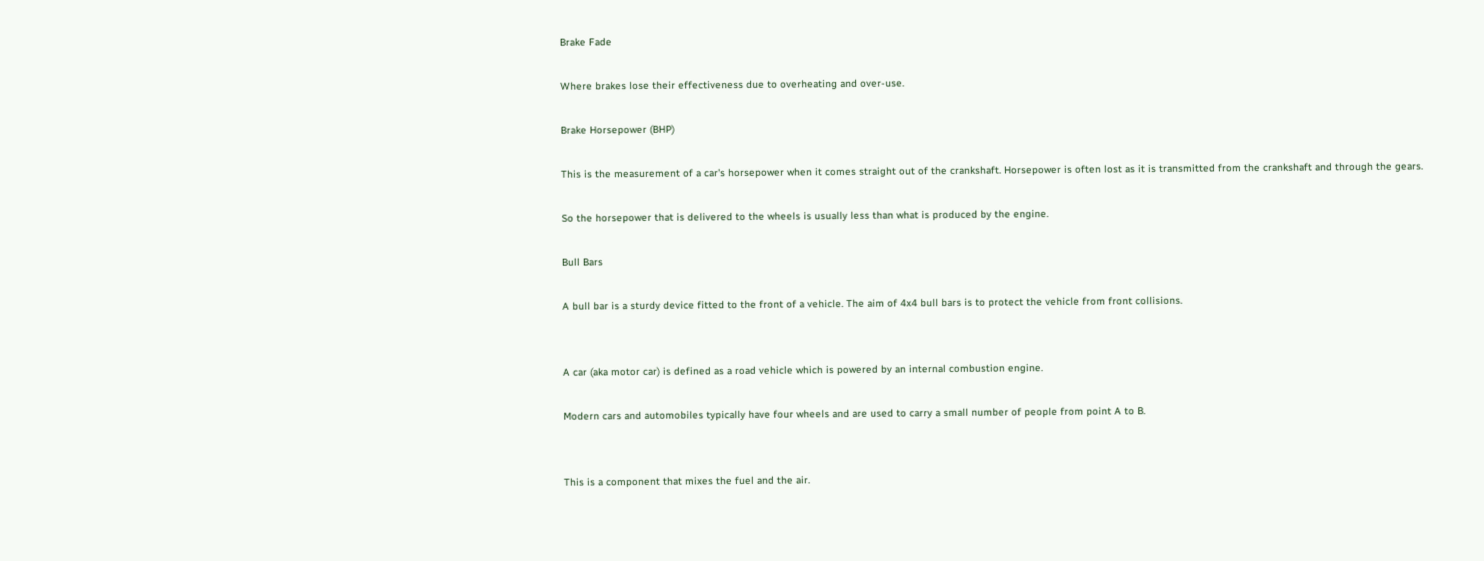Brake Fade

Where brakes lose their effectiveness due to overheating and over-use.

Brake Horsepower (BHP)

This is the measurement of a car's horsepower when it comes straight out of the crankshaft. Horsepower is often lost as it is transmitted from the crankshaft and through the gears.

So the horsepower that is delivered to the wheels is usually less than what is produced by the engine.

Bull Bars

A bull bar is a sturdy device fitted to the front of a vehicle. The aim of 4x4 bull bars is to protect the vehicle from front collisions.


A car (aka motor car) is defined as a road vehicle which is powered by an internal combustion engine.

Modern cars and automobiles typically have four wheels and are used to carry a small number of people from point A to B.


This is a component that mixes the fuel and the air.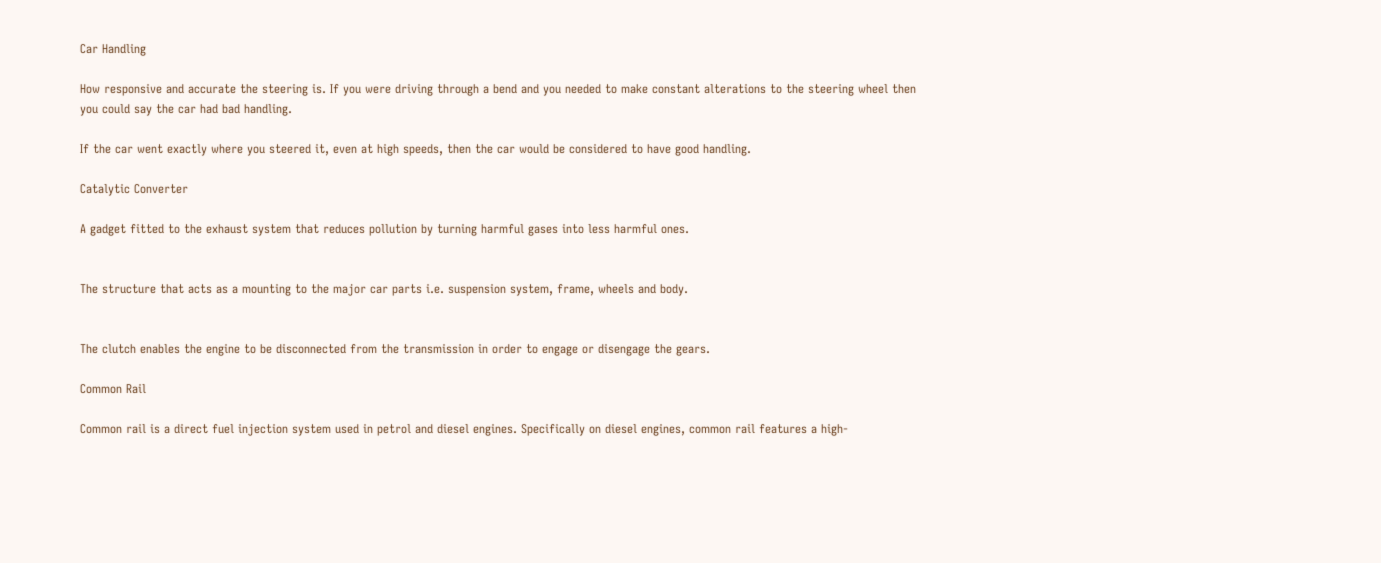Car Handling

How responsive and accurate the steering is. If you were driving through a bend and you needed to make constant alterations to the steering wheel then you could say the car had bad handling.

If the car went exactly where you steered it, even at high speeds, then the car would be considered to have good handling.

Catalytic Converter

A gadget fitted to the exhaust system that reduces pollution by turning harmful gases into less harmful ones.


The structure that acts as a mounting to the major car parts i.e. suspension system, frame, wheels and body.


The clutch enables the engine to be disconnected from the transmission in order to engage or disengage the gears.

Common Rail

Common rail is a direct fuel injection system used in petrol and diesel engines. Specifically on diesel engines, common rail features a high-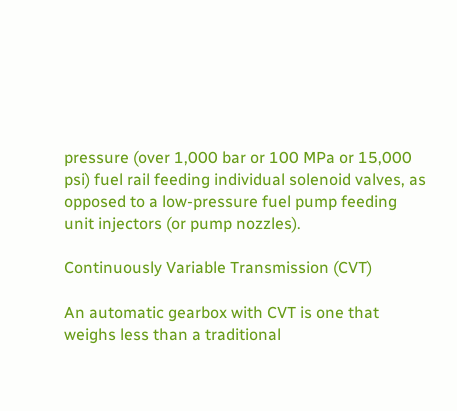pressure (over 1,000 bar or 100 MPa or 15,000 psi) fuel rail feeding individual solenoid valves, as opposed to a low-pressure fuel pump feeding unit injectors (or pump nozzles).

Continuously Variable Transmission (CVT)

An automatic gearbox with CVT is one that weighs less than a traditional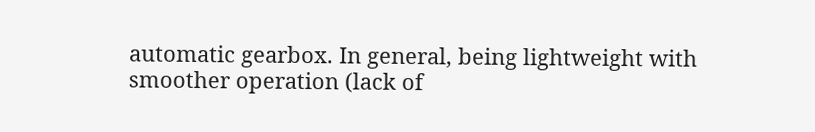automatic gearbox. In general, being lightweight with smoother operation (lack of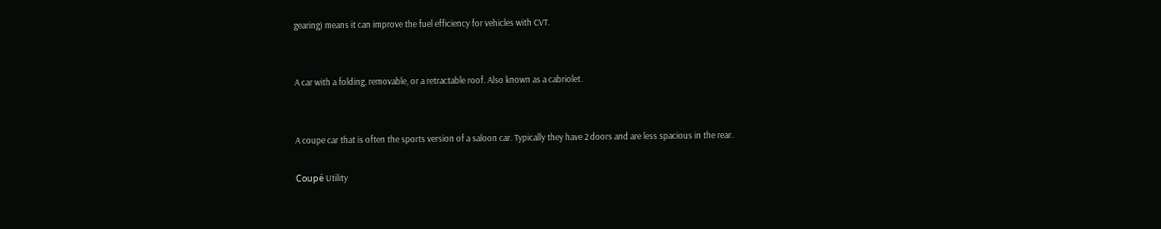gearing) means it can improve the fuel efficiency for vehicles with CVT.


A car with a folding, removable, or a retractable roof. Also known as a cabriolet.


A coupe car that is often the sports version of a saloon car. Typically they have 2 doors and are less spacious in the rear.

Coupé Utility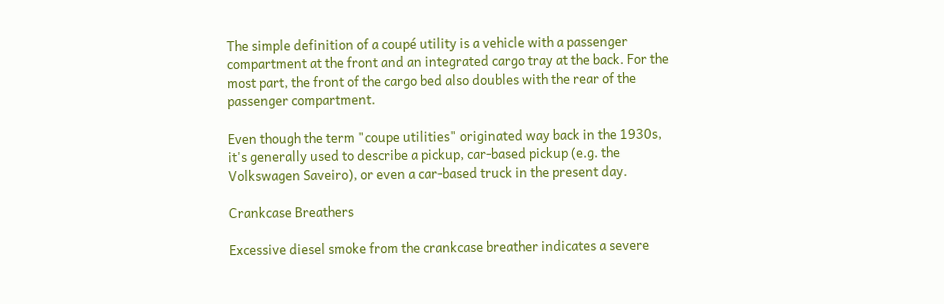The simple definition of a coupé utility is a vehicle with a passenger compartment at the front and an integrated cargo tray at the back. For the most part, the front of the cargo bed also doubles with the rear of the passenger compartment.

Even though the term "coupe utilities" originated way back in the 1930s, it's generally used to describe a pickup, car-based pickup (e.g. the Volkswagen Saveiro), or even a car-based truck in the present day.

Crankcase Breathers

Excessive diesel smoke from the crankcase breather indicates a severe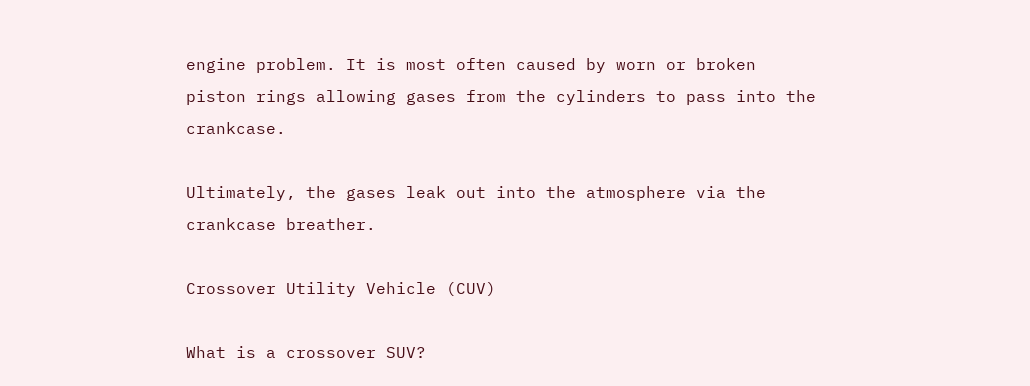engine problem. It is most often caused by worn or broken piston rings allowing gases from the cylinders to pass into the crankcase.

Ultimately, the gases leak out into the atmosphere via the crankcase breather.

Crossover Utility Vehicle (CUV)

What is a crossover SUV?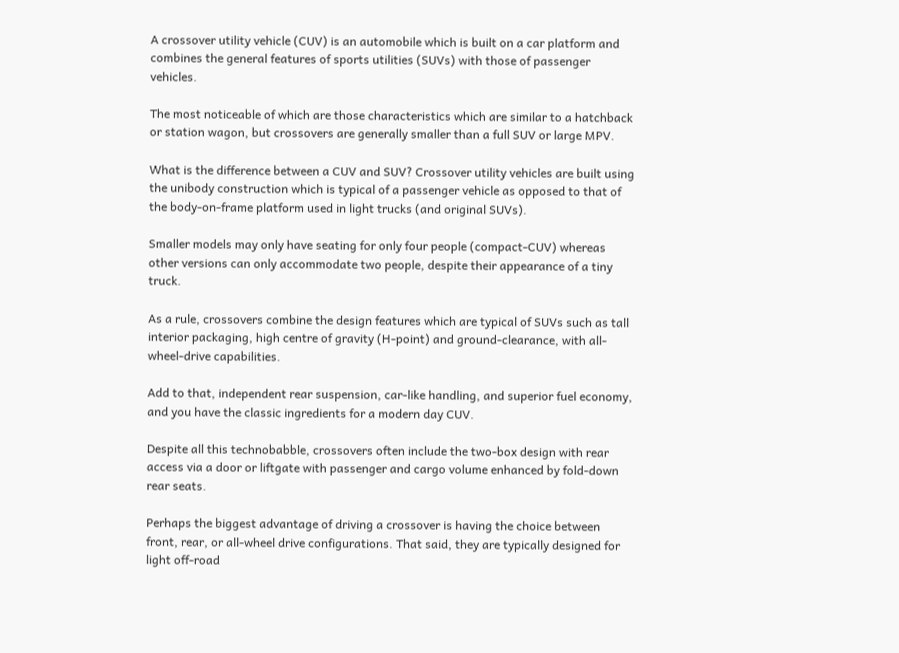A crossover utility vehicle (CUV) is an automobile which is built on a car platform and combines the general features of sports utilities (SUVs) with those of passenger vehicles.

The most noticeable of which are those characteristics which are similar to a hatchback or station wagon, but crossovers are generally smaller than a full SUV or large MPV.

What is the difference between a CUV and SUV? Crossover utility vehicles are built using the unibody construction which is typical of a passenger vehicle as opposed to that of the body-on-frame platform used in light trucks (and original SUVs).

Smaller models may only have seating for only four people (compact-CUV) whereas other versions can only accommodate two people, despite their appearance of a tiny truck.

As a rule, crossovers combine the design features which are typical of SUVs such as tall interior packaging, high centre of gravity (H-point) and ground-clearance, with all-wheel-drive capabilities.

Add to that, independent rear suspension, car-like handling, and superior fuel economy, and you have the classic ingredients for a modern day CUV.

Despite all this technobabble, crossovers often include the two-box design with rear access via a door or liftgate with passenger and cargo volume enhanced by fold-down rear seats.

Perhaps the biggest advantage of driving a crossover is having the choice between front, rear, or all-wheel drive configurations. That said, they are typically designed for light off-road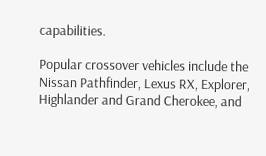capabilities.

Popular crossover vehicles include the Nissan Pathfinder, Lexus RX, Explorer, Highlander and Grand Cherokee, and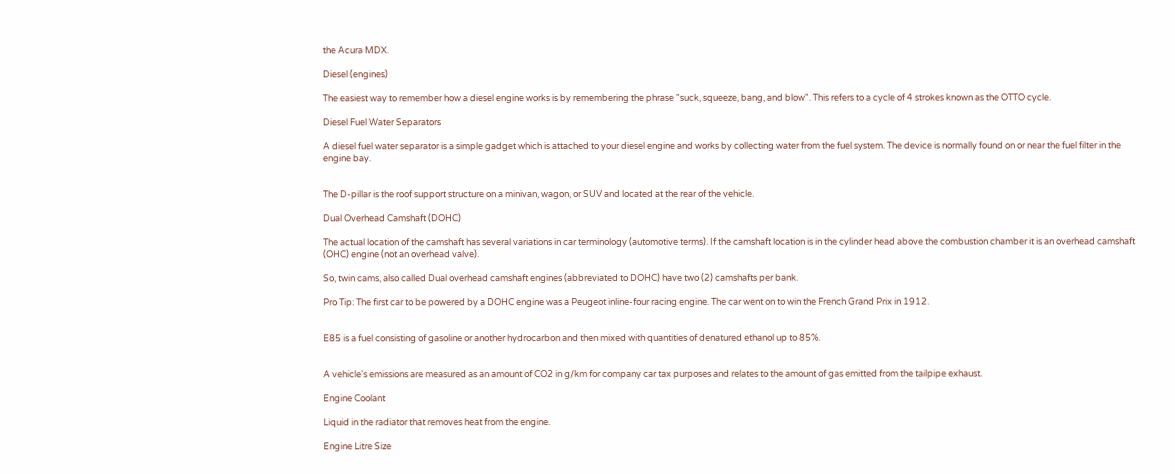the Acura MDX.

Diesel (engines)

The easiest way to remember how a diesel engine works is by remembering the phrase "suck, squeeze, bang, and blow". This refers to a cycle of 4 strokes known as the OTTO cycle.

Diesel Fuel Water Separators

A diesel fuel water separator is a simple gadget which is attached to your diesel engine and works by collecting water from the fuel system. The device is normally found on or near the fuel filter in the engine bay.


The D-pillar is the roof support structure on a minivan, wagon, or SUV and located at the rear of the vehicle.

Dual Overhead Camshaft (DOHC)

The actual location of the camshaft has several variations in car terminology (automotive terms). If the camshaft location is in the cylinder head above the combustion chamber it is an overhead camshaft (OHC) engine (not an overhead valve).

So, twin cams, also called Dual overhead camshaft engines (abbreviated to DOHC) have two (2) camshafts per bank.

Pro Tip: The first car to be powered by a DOHC engine was a Peugeot inline-four racing engine. The car went on to win the French Grand Prix in 1912.


E85 is a fuel consisting of gasoline or another hydrocarbon and then mixed with quantities of denatured ethanol up to 85%.


A vehicle's emissions are measured as an amount of CO2 in g/km for company car tax purposes and relates to the amount of gas emitted from the tailpipe exhaust.

Engine Coolant

Liquid in the radiator that removes heat from the engine.

Engine Litre Size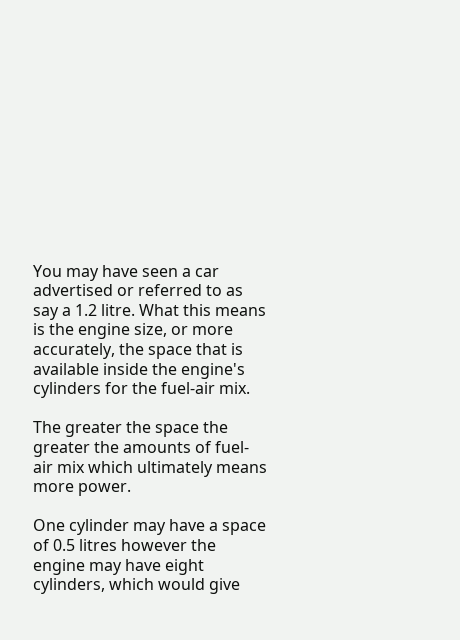You may have seen a car advertised or referred to as say a 1.2 litre. What this means is the engine size, or more accurately, the space that is available inside the engine's cylinders for the fuel-air mix.

The greater the space the greater the amounts of fuel-air mix which ultimately means more power.

One cylinder may have a space of 0.5 litres however the engine may have eight cylinders, which would give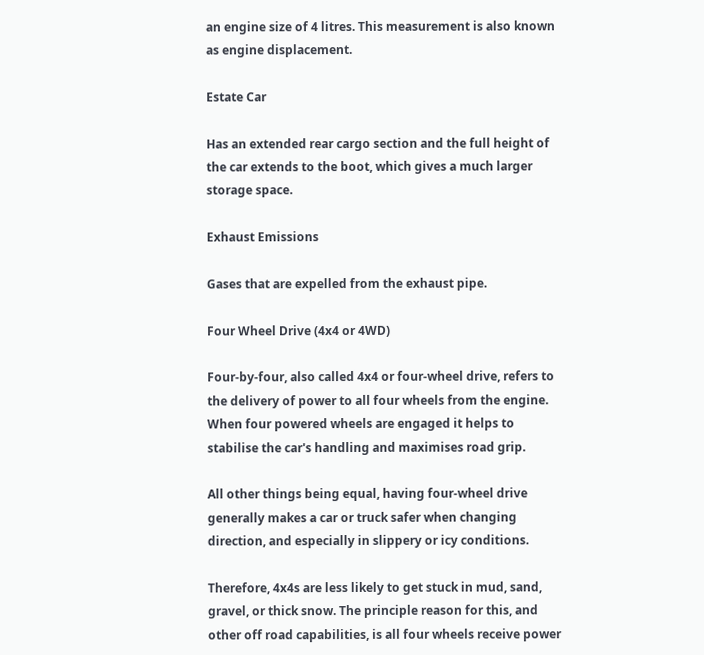an engine size of 4 litres. This measurement is also known as engine displacement.

Estate Car

Has an extended rear cargo section and the full height of the car extends to the boot, which gives a much larger storage space.

Exhaust Emissions

Gases that are expelled from the exhaust pipe.

Four Wheel Drive (4x4 or 4WD)

Four-by-four, also called 4x4 or four-wheel drive, refers to the delivery of power to all four wheels from the engine. When four powered wheels are engaged it helps to stabilise the car's handling and maximises road grip.

All other things being equal, having four-wheel drive generally makes a car or truck safer when changing direction, and especially in slippery or icy conditions.

Therefore, 4x4s are less likely to get stuck in mud, sand, gravel, or thick snow. The principle reason for this, and other off road capabilities, is all four wheels receive power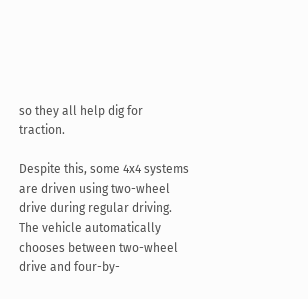so they all help dig for traction.

Despite this, some 4x4 systems are driven using two-wheel drive during regular driving. The vehicle automatically chooses between two-wheel drive and four-by-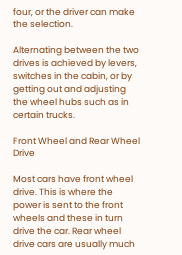four, or the driver can make the selection.

Alternating between the two drives is achieved by levers, switches in the cabin, or by getting out and adjusting the wheel hubs such as in certain trucks.

Front Wheel and Rear Wheel Drive

Most cars have front wheel drive. This is where the power is sent to the front wheels and these in turn drive the car. Rear wheel drive cars are usually much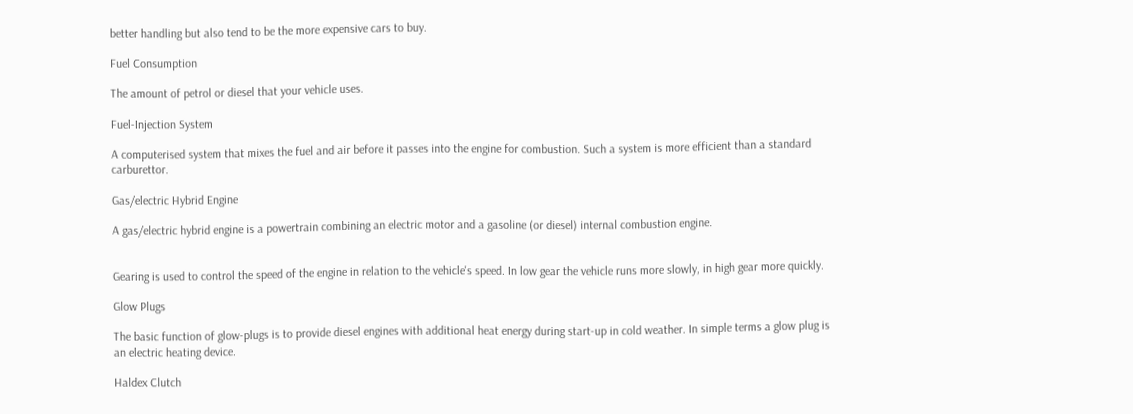better handling but also tend to be the more expensive cars to buy.

Fuel Consumption

The amount of petrol or diesel that your vehicle uses.

Fuel-Injection System

A computerised system that mixes the fuel and air before it passes into the engine for combustion. Such a system is more efficient than a standard carburettor.

Gas/electric Hybrid Engine

A gas/electric hybrid engine is a powertrain combining an electric motor and a gasoline (or diesel) internal combustion engine.


Gearing is used to control the speed of the engine in relation to the vehicle's speed. In low gear the vehicle runs more slowly, in high gear more quickly.

Glow Plugs

The basic function of glow-plugs is to provide diesel engines with additional heat energy during start-up in cold weather. In simple terms a glow plug is an electric heating device.

Haldex Clutch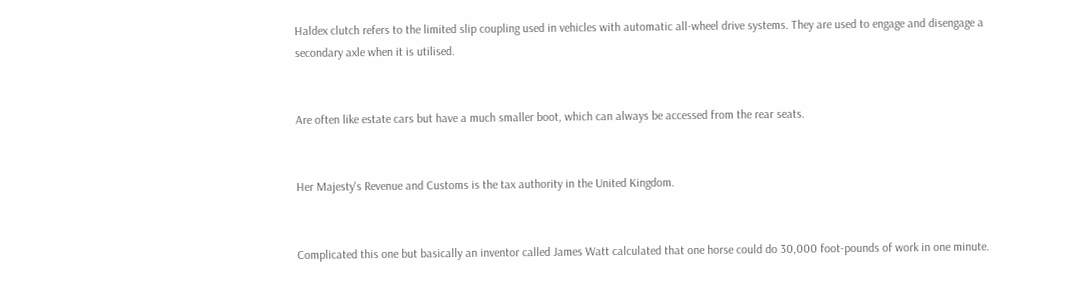Haldex clutch refers to the limited slip coupling used in vehicles with automatic all-wheel drive systems. They are used to engage and disengage a secondary axle when it is utilised.


Are often like estate cars but have a much smaller boot, which can always be accessed from the rear seats.


Her Majesty's Revenue and Customs is the tax authority in the United Kingdom.


Complicated this one but basically an inventor called James Watt calculated that one horse could do 30,000 foot-pounds of work in one minute.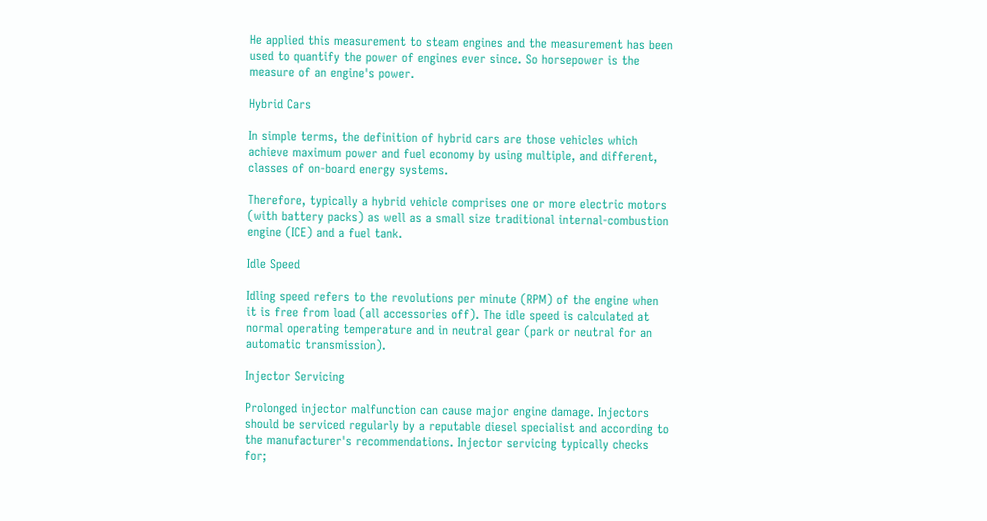He applied this measurement to steam engines and the measurement has been used to quantify the power of engines ever since. So horsepower is the measure of an engine's power.

Hybrid Cars

In simple terms, the definition of hybrid cars are those vehicles which achieve maximum power and fuel economy by using multiple, and different, classes of on-board energy systems.

Therefore, typically a hybrid vehicle comprises one or more electric motors (with battery packs) as well as a small size traditional internal-combustion engine (ICE) and a fuel tank.

Idle Speed

Idling speed refers to the revolutions per minute (RPM) of the engine when it is free from load (all accessories off). The idle speed is calculated at normal operating temperature and in neutral gear (park or neutral for an automatic transmission).

Injector Servicing

Prolonged injector malfunction can cause major engine damage. Injectors should be serviced regularly by a reputable diesel specialist and according to the manufacturer's recommendations. Injector servicing typically checks for;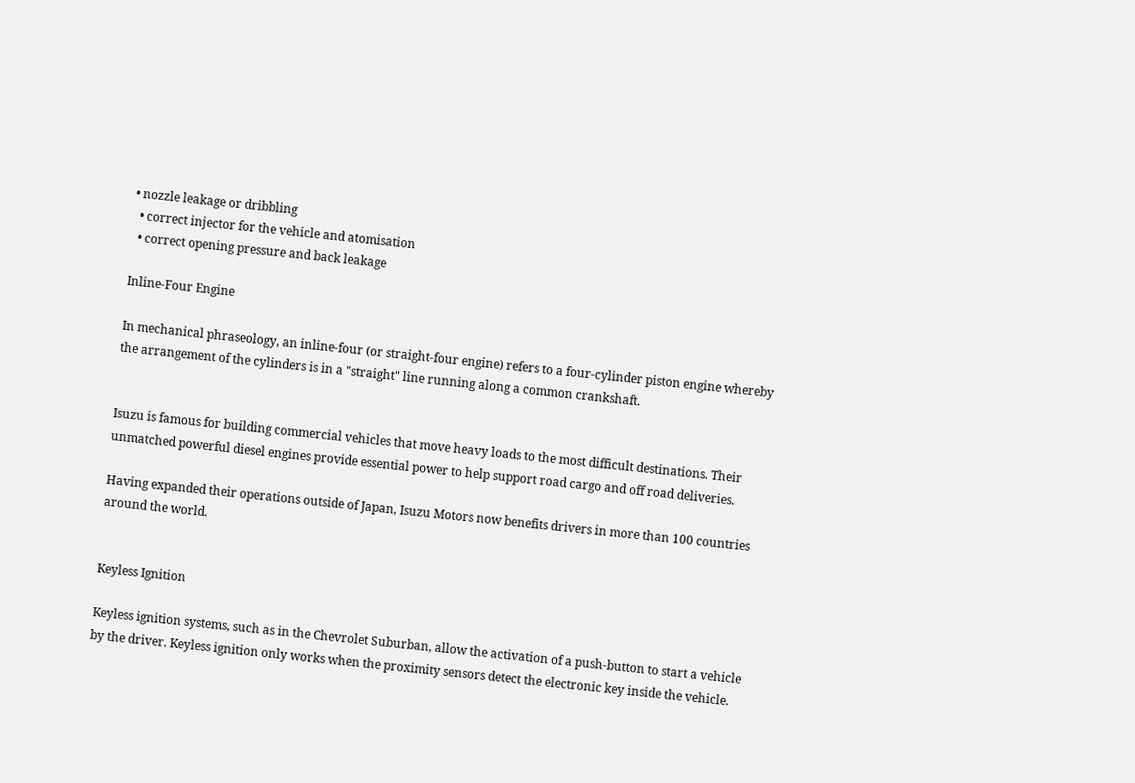• nozzle leakage or dribbling
  • correct injector for the vehicle and atomisation
  • correct opening pressure and back leakage

Inline-Four Engine

In mechanical phraseology, an inline-four (or straight-four engine) refers to a four-cylinder piston engine whereby the arrangement of the cylinders is in a "straight" line running along a common crankshaft.


Isuzu is famous for building commercial vehicles that move heavy loads to the most difficult destinations. Their unmatched powerful diesel engines provide essential power to help support road cargo and off road deliveries.

Having expanded their operations outside of Japan, Isuzu Motors now benefits drivers in more than 100 countries around the world.


Keyless Ignition

Keyless ignition systems, such as in the Chevrolet Suburban, allow the activation of a push-button to start a vehicle by the driver. Keyless ignition only works when the proximity sensors detect the electronic key inside the vehicle.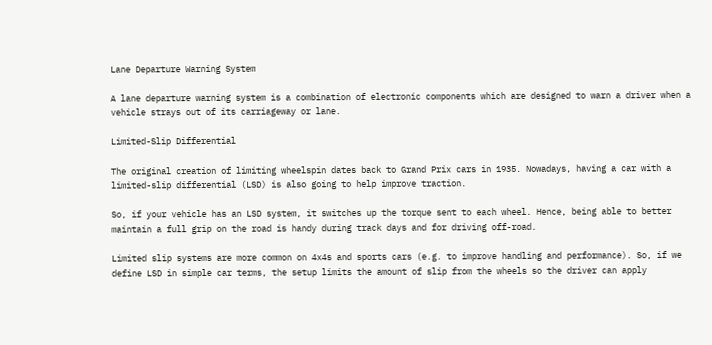Lane Departure Warning System

A lane departure warning system is a combination of electronic components which are designed to warn a driver when a vehicle strays out of its carriageway or lane.

Limited-Slip Differential

The original creation of limiting wheelspin dates back to Grand Prix cars in 1935. Nowadays, having a car with a limited-slip differential (LSD) is also going to help improve traction.

So, if your vehicle has an LSD system, it switches up the torque sent to each wheel. Hence, being able to better maintain a full grip on the road is handy during track days and for driving off-road.

Limited slip systems are more common on 4x4s and sports cars (e.g. to improve handling and performance). So, if we define LSD in simple car terms, the setup limits the amount of slip from the wheels so the driver can apply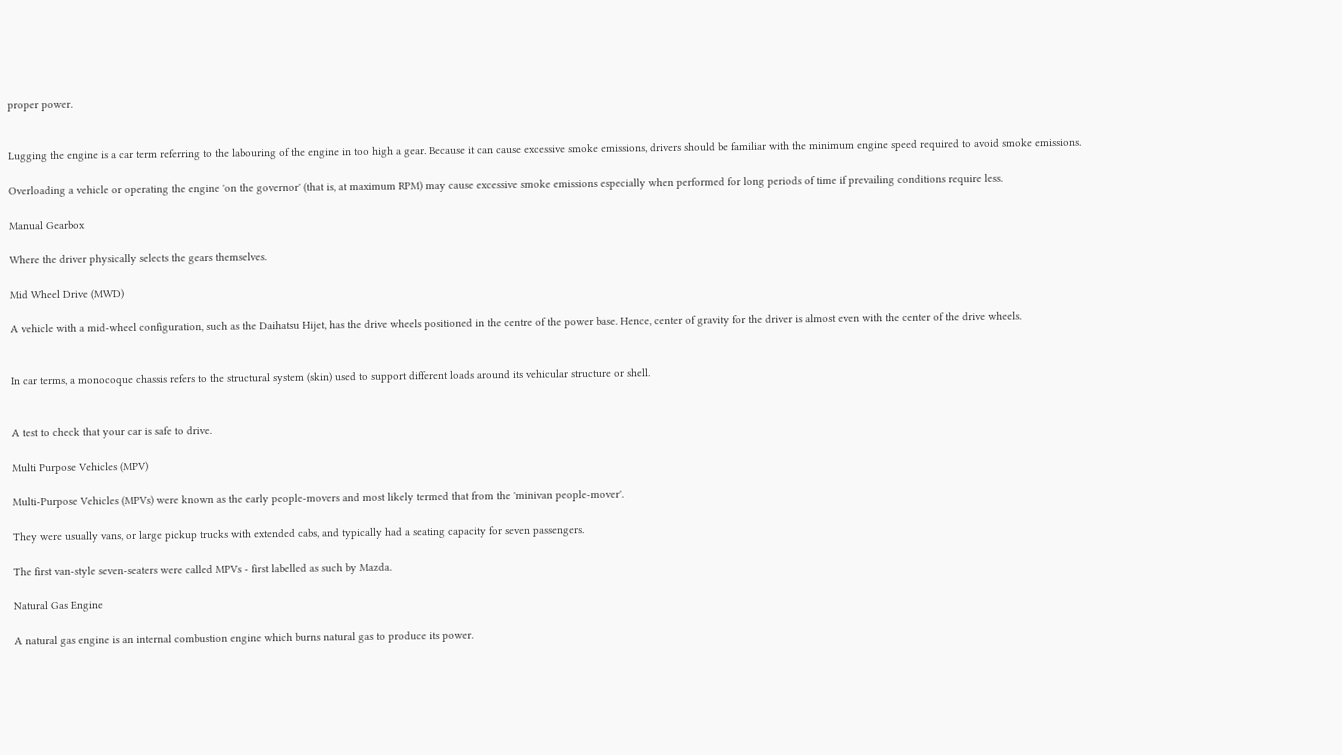proper power.


Lugging the engine is a car term referring to the labouring of the engine in too high a gear. Because it can cause excessive smoke emissions, drivers should be familiar with the minimum engine speed required to avoid smoke emissions.

Overloading a vehicle or operating the engine 'on the governor' (that is, at maximum RPM) may cause excessive smoke emissions especially when performed for long periods of time if prevailing conditions require less.

Manual Gearbox

Where the driver physically selects the gears themselves.

Mid Wheel Drive (MWD)

A vehicle with a mid-wheel configuration, such as the Daihatsu Hijet, has the drive wheels positioned in the centre of the power base. Hence, center of gravity for the driver is almost even with the center of the drive wheels.


In car terms, a monocoque chassis refers to the structural system (skin) used to support different loads around its vehicular structure or shell.


A test to check that your car is safe to drive.

Multi Purpose Vehicles (MPV)

Multi-Purpose Vehicles (MPVs) were known as the early people-movers and most likely termed that from the 'minivan people-mover'.

They were usually vans, or large pickup trucks with extended cabs, and typically had a seating capacity for seven passengers.

The first van-style seven-seaters were called MPVs - first labelled as such by Mazda.

Natural Gas Engine

A natural gas engine is an internal combustion engine which burns natural gas to produce its power.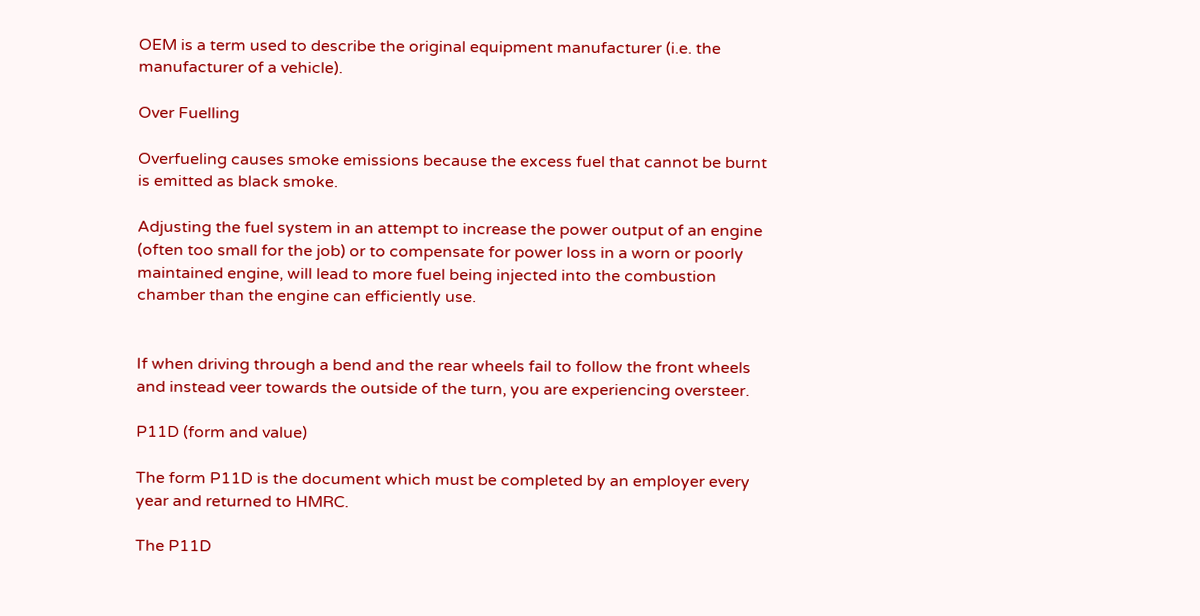OEM is a term used to describe the original equipment manufacturer (i.e. the manufacturer of a vehicle).

Over Fuelling

Overfueling causes smoke emissions because the excess fuel that cannot be burnt is emitted as black smoke.

Adjusting the fuel system in an attempt to increase the power output of an engine (often too small for the job) or to compensate for power loss in a worn or poorly maintained engine, will lead to more fuel being injected into the combustion chamber than the engine can efficiently use.


If when driving through a bend and the rear wheels fail to follow the front wheels and instead veer towards the outside of the turn, you are experiencing oversteer.

P11D (form and value)

The form P11D is the document which must be completed by an employer every year and returned to HMRC.

The P11D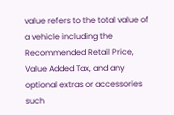value refers to the total value of a vehicle including the Recommended Retail Price, Value Added Tax, and any optional extras or accessories such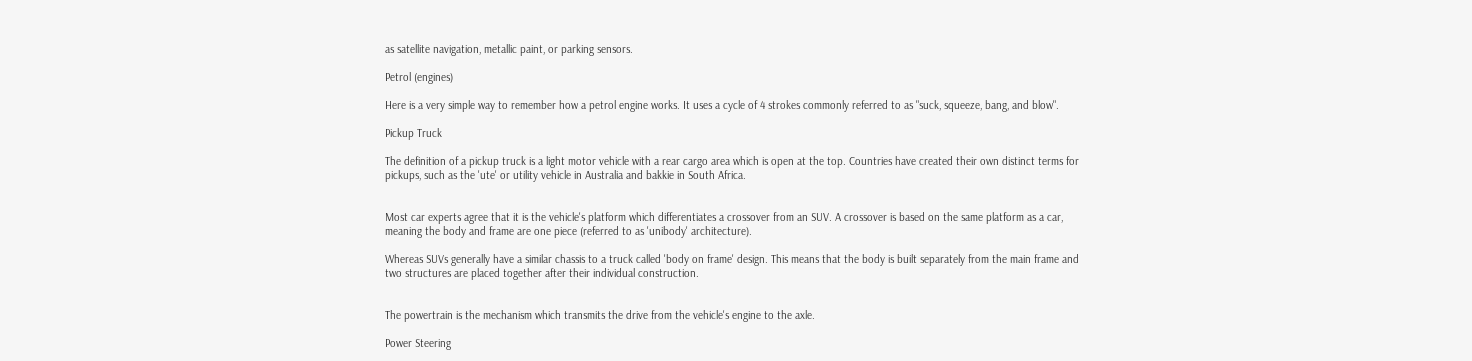as satellite navigation, metallic paint, or parking sensors.

Petrol (engines)

Here is a very simple way to remember how a petrol engine works. It uses a cycle of 4 strokes commonly referred to as "suck, squeeze, bang, and blow".

Pickup Truck

The definition of a pickup truck is a light motor vehicle with a rear cargo area which is open at the top. Countries have created their own distinct terms for pickups, such as the 'ute' or utility vehicle in Australia and bakkie in South Africa.


Most car experts agree that it is the vehicle's platform which differentiates a crossover from an SUV. A crossover is based on the same platform as a car, meaning the body and frame are one piece (referred to as 'unibody' architecture).

Whereas SUVs generally have a similar chassis to a truck called 'body on frame' design. This means that the body is built separately from the main frame and two structures are placed together after their individual construction.


The powertrain is the mechanism which transmits the drive from the vehicle's engine to the axle.

Power Steering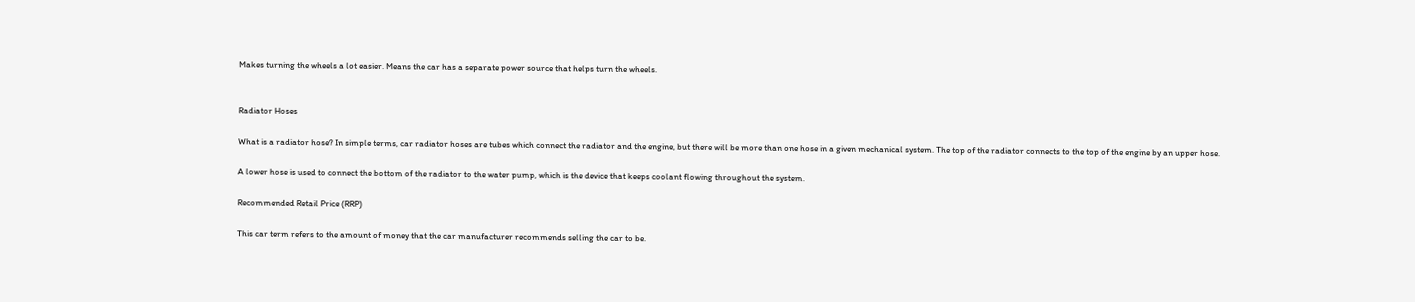Makes turning the wheels a lot easier. Means the car has a separate power source that helps turn the wheels.


Radiator Hoses

What is a radiator hose? In simple terms, car radiator hoses are tubes which connect the radiator and the engine, but there will be more than one hose in a given mechanical system. The top of the radiator connects to the top of the engine by an upper hose.

A lower hose is used to connect the bottom of the radiator to the water pump, which is the device that keeps coolant flowing throughout the system.

Recommended Retail Price (RRP)

This car term refers to the amount of money that the car manufacturer recommends selling the car to be.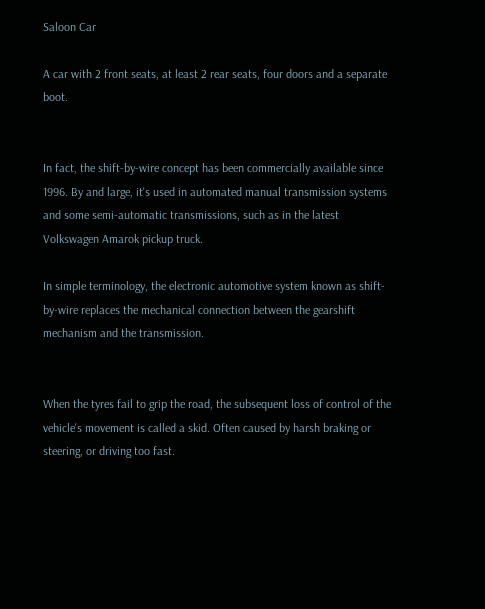Saloon Car

A car with 2 front seats, at least 2 rear seats, four doors and a separate boot.


In fact, the shift-by-wire concept has been commercially available since 1996. By and large, it's used in automated manual transmission systems and some semi-automatic transmissions, such as in the latest Volkswagen Amarok pickup truck.

In simple terminology, the electronic automotive system known as shift-by-wire replaces the mechanical connection between the gearshift mechanism and the transmission.


When the tyres fail to grip the road, the subsequent loss of control of the vehicle's movement is called a skid. Often caused by harsh braking or steering, or driving too fast.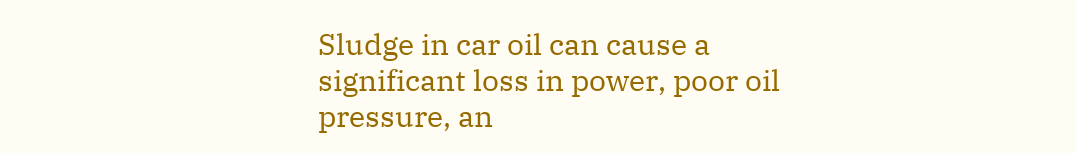Sludge in car oil can cause a significant loss in power, poor oil pressure, an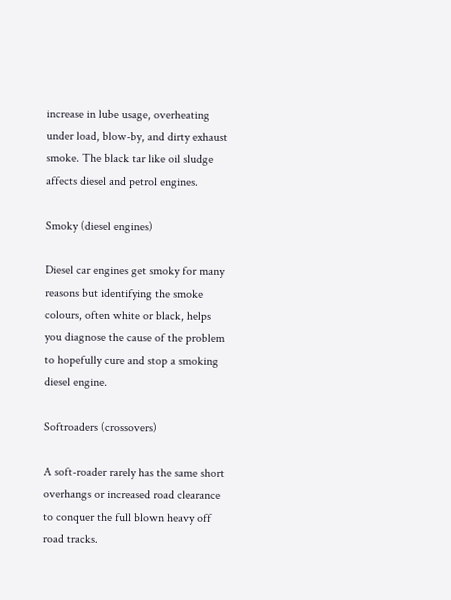increase in lube usage, overheating under load, blow-by, and dirty exhaust smoke. The black tar like oil sludge affects diesel and petrol engines.

Smoky (diesel engines)

Diesel car engines get smoky for many reasons but identifying the smoke colours, often white or black, helps you diagnose the cause of the problem to hopefully cure and stop a smoking diesel engine.

Softroaders (crossovers)

A soft-roader rarely has the same short overhangs or increased road clearance to conquer the full blown heavy off road tracks.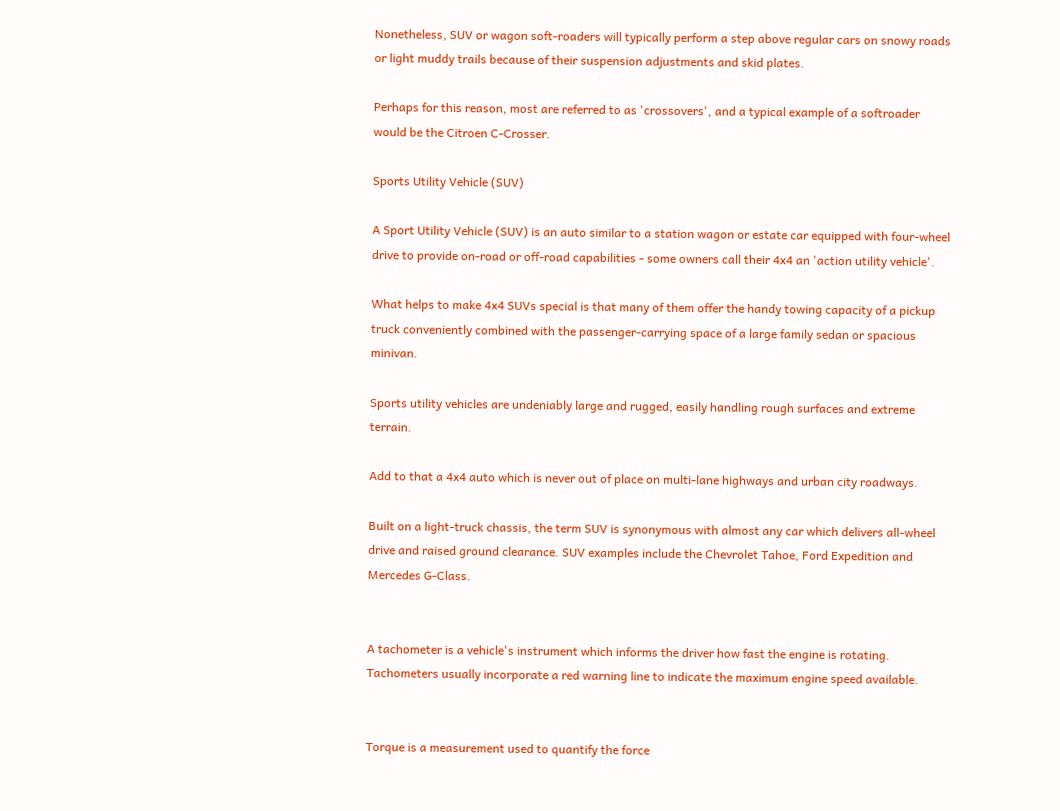Nonetheless, SUV or wagon soft-roaders will typically perform a step above regular cars on snowy roads or light muddy trails because of their suspension adjustments and skid plates.

Perhaps for this reason, most are referred to as 'crossovers', and a typical example of a softroader would be the Citroen C-Crosser.

Sports Utility Vehicle (SUV)

A Sport Utility Vehicle (SUV) is an auto similar to a station wagon or estate car equipped with four-wheel drive to provide on-road or off-road capabilities - some owners call their 4x4 an 'action utility vehicle'.

What helps to make 4x4 SUVs special is that many of them offer the handy towing capacity of a pickup truck conveniently combined with the passenger-carrying space of a large family sedan or spacious minivan.

Sports utility vehicles are undeniably large and rugged, easily handling rough surfaces and extreme terrain.

Add to that a 4x4 auto which is never out of place on multi-lane highways and urban city roadways.

Built on a light-truck chassis, the term SUV is synonymous with almost any car which delivers all-wheel drive and raised ground clearance. SUV examples include the Chevrolet Tahoe, Ford Expedition and Mercedes G-Class.


A tachometer is a vehicle's instrument which informs the driver how fast the engine is rotating. Tachometers usually incorporate a red warning line to indicate the maximum engine speed available.


Torque is a measurement used to quantify the force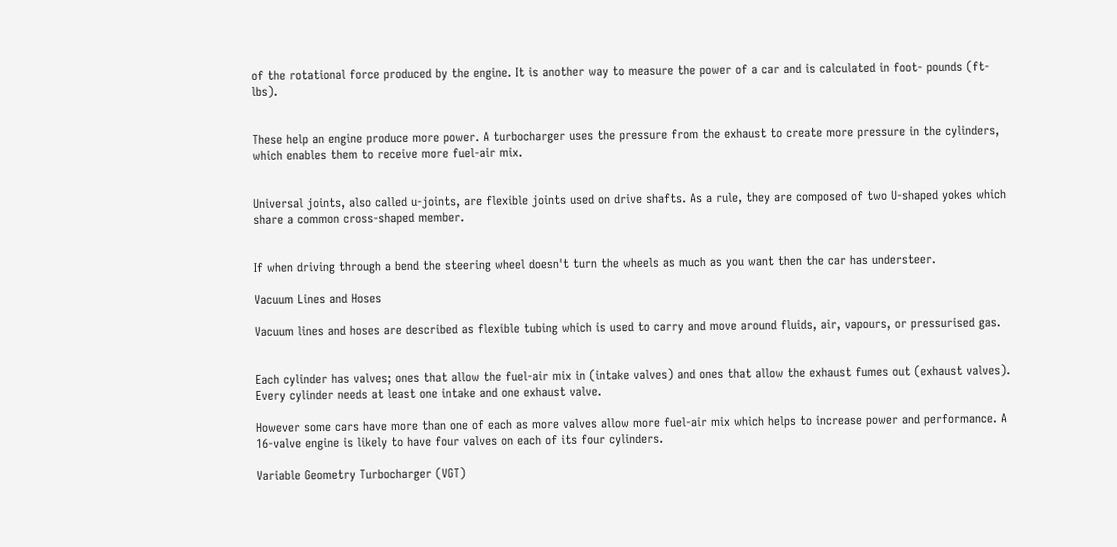of the rotational force produced by the engine. It is another way to measure the power of a car and is calculated in foot- pounds (ft-lbs).


These help an engine produce more power. A turbocharger uses the pressure from the exhaust to create more pressure in the cylinders, which enables them to receive more fuel-air mix.


Universal joints, also called u-joints, are flexible joints used on drive shafts. As a rule, they are composed of two U-shaped yokes which share a common cross-shaped member.


If when driving through a bend the steering wheel doesn't turn the wheels as much as you want then the car has understeer.

Vacuum Lines and Hoses

Vacuum lines and hoses are described as flexible tubing which is used to carry and move around fluids, air, vapours, or pressurised gas.


Each cylinder has valves; ones that allow the fuel-air mix in (intake valves) and ones that allow the exhaust fumes out (exhaust valves). Every cylinder needs at least one intake and one exhaust valve.

However some cars have more than one of each as more valves allow more fuel-air mix which helps to increase power and performance. A 16-valve engine is likely to have four valves on each of its four cylinders.

Variable Geometry Turbocharger (VGT)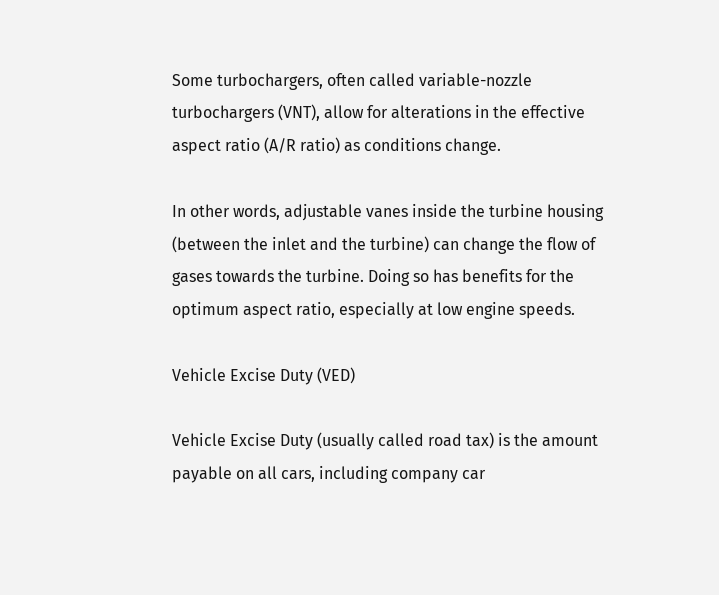Some turbochargers, often called variable-nozzle turbochargers (VNT), allow for alterations in the effective aspect ratio (A/R ratio) as conditions change.

In other words, adjustable vanes inside the turbine housing (between the inlet and the turbine) can change the flow of gases towards the turbine. Doing so has benefits for the optimum aspect ratio, especially at low engine speeds.

Vehicle Excise Duty (VED)

Vehicle Excise Duty (usually called road tax) is the amount payable on all cars, including company car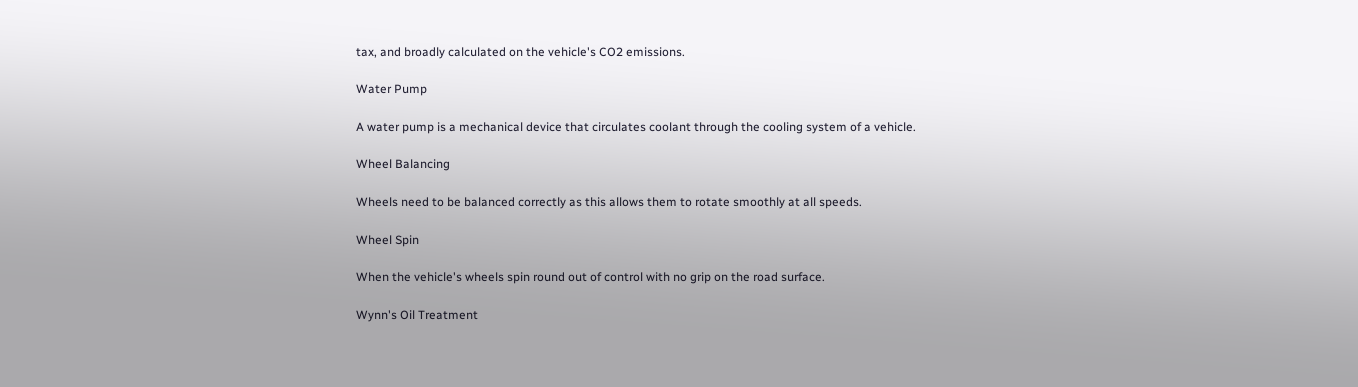tax, and broadly calculated on the vehicle's CO2 emissions.

Water Pump

A water pump is a mechanical device that circulates coolant through the cooling system of a vehicle.

Wheel Balancing

Wheels need to be balanced correctly as this allows them to rotate smoothly at all speeds.

Wheel Spin

When the vehicle's wheels spin round out of control with no grip on the road surface.

Wynn's Oil Treatment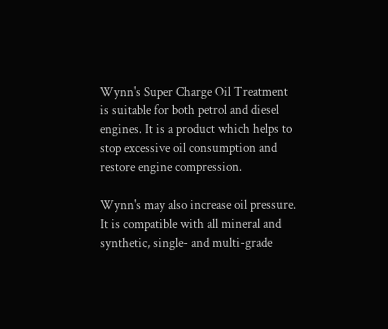Wynn's Super Charge Oil Treatment is suitable for both petrol and diesel engines. It is a product which helps to stop excessive oil consumption and restore engine compression.

Wynn's may also increase oil pressure. It is compatible with all mineral and synthetic, single- and multi-grade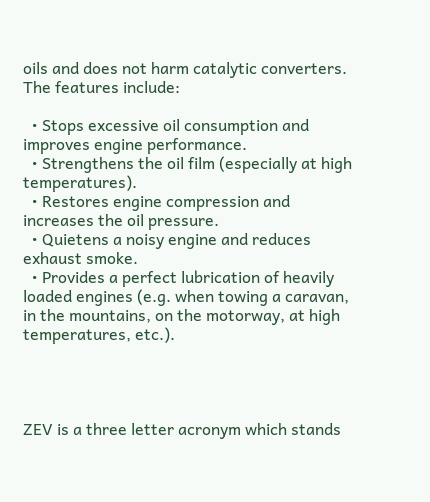oils and does not harm catalytic converters. The features include:

  • Stops excessive oil consumption and improves engine performance.
  • Strengthens the oil film (especially at high temperatures).
  • Restores engine compression and increases the oil pressure.
  • Quietens a noisy engine and reduces exhaust smoke.
  • Provides a perfect lubrication of heavily loaded engines (e.g. when towing a caravan, in the mountains, on the motorway, at high temperatures, etc.).




ZEV is a three letter acronym which stands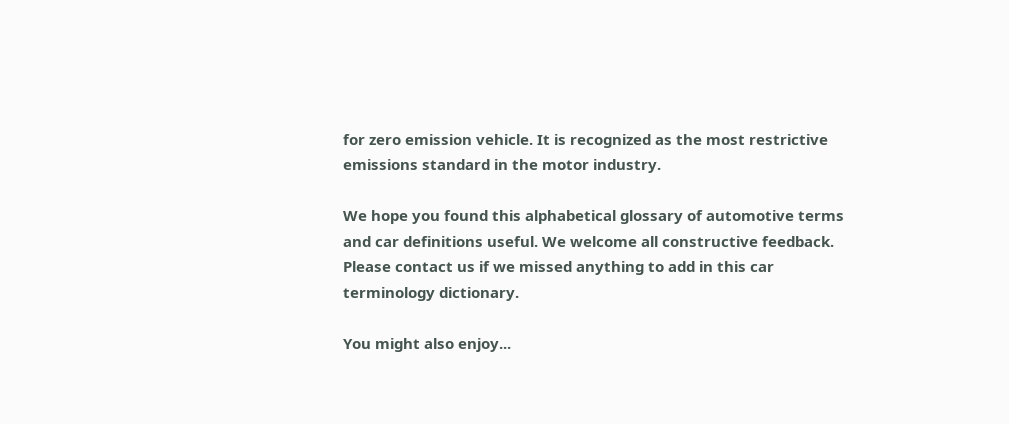for zero emission vehicle. It is recognized as the most restrictive emissions standard in the motor industry.

We hope you found this alphabetical glossary of automotive terms and car definitions useful. We welcome all constructive feedback. Please contact us if we missed anything to add in this car terminology dictionary.

You might also enjoy...